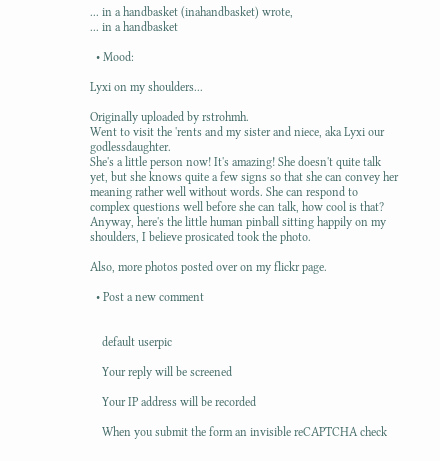... in a handbasket (inahandbasket) wrote,
... in a handbasket

  • Mood:

Lyxi on my shoulders...

Originally uploaded by rstrohmh.
Went to visit the 'rents and my sister and niece, aka Lyxi our godlessdaughter.
She's a little person now! It's amazing! She doesn't quite talk yet, but she knows quite a few signs so that she can convey her meaning rather well without words. She can respond to complex questions well before she can talk, how cool is that?
Anyway, here's the little human pinball sitting happily on my shoulders, I believe prosicated took the photo.

Also, more photos posted over on my flickr page.

  • Post a new comment


    default userpic

    Your reply will be screened

    Your IP address will be recorded

    When you submit the form an invisible reCAPTCHA check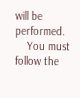will be performed.
    You must follow the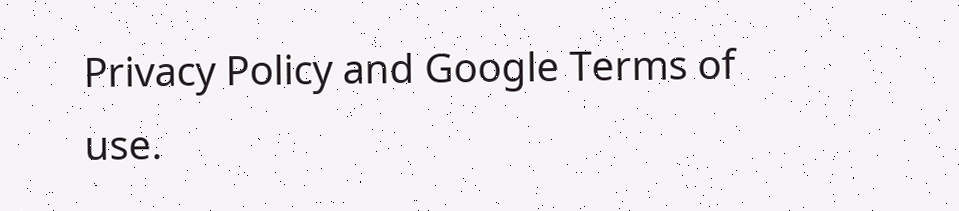Privacy Policy and Google Terms of use.